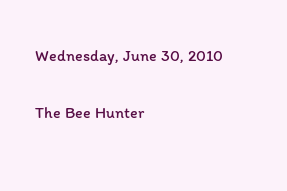Wednesday, June 30, 2010

The Bee Hunter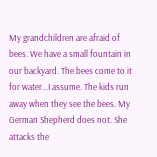My grandchildren are afraid of bees. We have a small fountain in our backyard. The bees come to it for water...I assume. The kids run away when they see the bees. My German Shepherd does not. She attacks the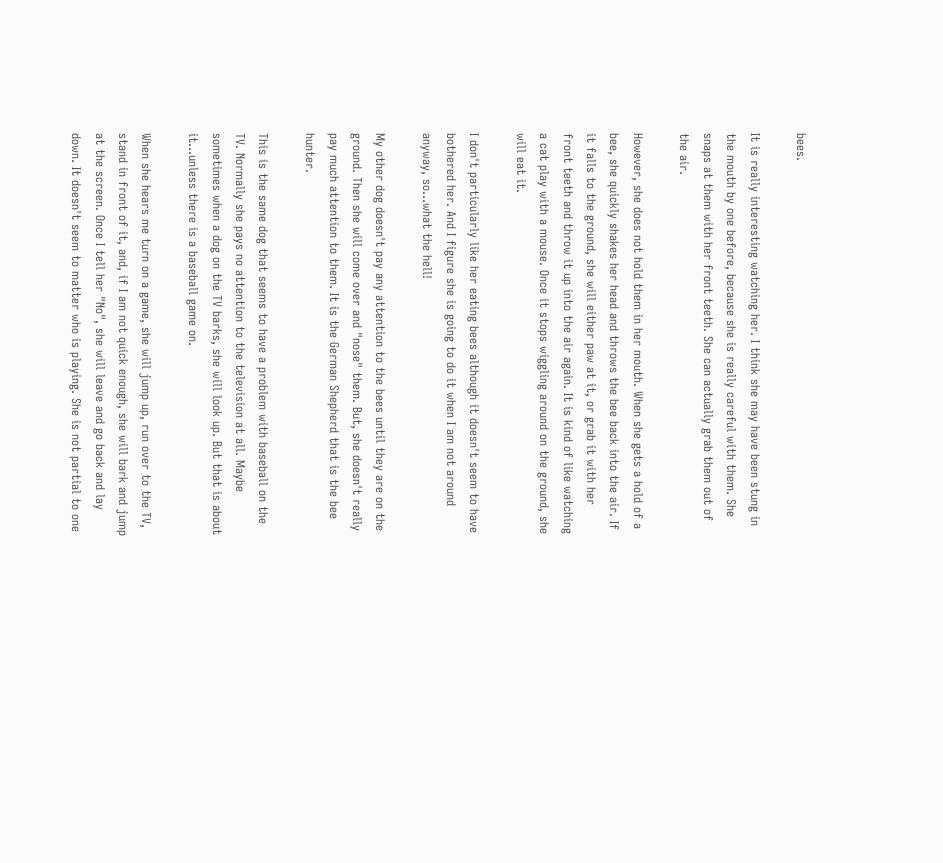bees.

It is really interesting watching her. I think she may have been stung in the mouth by one before, because she is really careful with them. She snaps at them with her front teeth. She can actually grab them out of the air.

However, she does not hold them in her mouth. When she gets a hold of a bee, she quickly shakes her head and throws the bee back into the air. If it falls to the ground, she will either paw at it, or grab it with her front teeth and throw it up into the air again. It is kind of like watching a cat play with a mouse. Once it stops wiggling around on the ground, she will eat it.

I don't particularly like her eating bees although it doesn't seem to have bothered her. And I figure she is going to do it when I am not around anyway, so...what the hell!

My other dog doesn't pay any attention to the bees until they are on the ground. Then she will come over and "nose" them. But, she doesn't really pay much attention to them. It is the German Shepherd that is the bee hunter.

This is the same dog that seems to have a problem with baseball on the TV. Normally she pays no attention to the television at all. Maybe sometimes when a dog on the TV barks, she will look up. But that is about it...unless there is a baseball game on.

When she hears me turn on a game, she will jump up, run over to the TV, stand in front of it, and, if I am not quick enough, she will bark and jump at the screen. Once I tell her "No", she will leave and go back and lay down. It doesn't seem to matter who is playing. She is not partial to one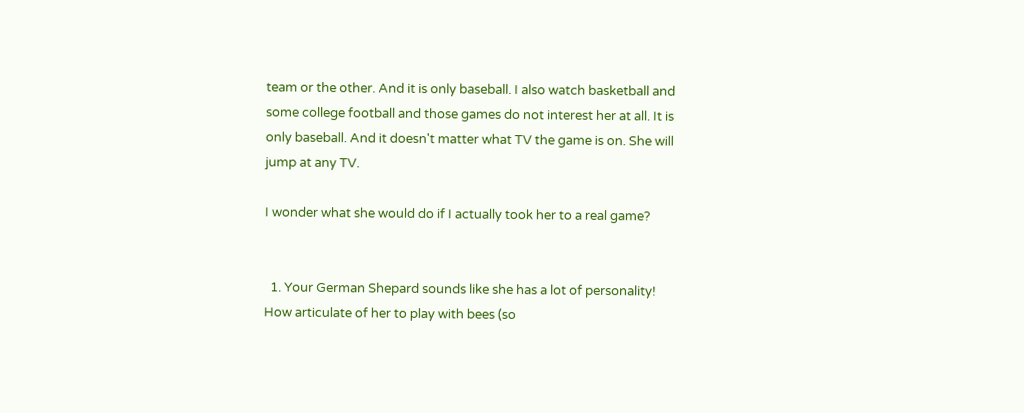team or the other. And it is only baseball. I also watch basketball and some college football and those games do not interest her at all. It is only baseball. And it doesn't matter what TV the game is on. She will jump at any TV.

I wonder what she would do if I actually took her to a real game?


  1. Your German Shepard sounds like she has a lot of personality! How articulate of her to play with bees (so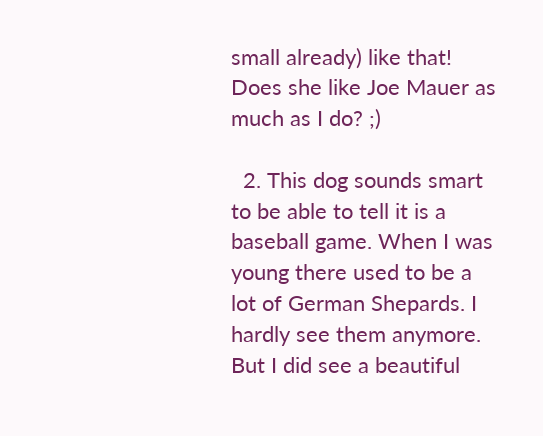small already) like that! Does she like Joe Mauer as much as I do? ;)

  2. This dog sounds smart to be able to tell it is a baseball game. When I was young there used to be a lot of German Shepards. I hardly see them anymore. But I did see a beautiful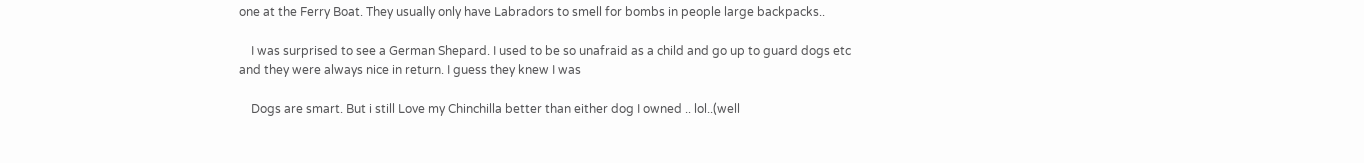one at the Ferry Boat. They usually only have Labradors to smell for bombs in people large backpacks..

    I was surprised to see a German Shepard. I used to be so unafraid as a child and go up to guard dogs etc and they were always nice in return. I guess they knew I was

    Dogs are smart. But i still Love my Chinchilla better than either dog I owned .. lol..(well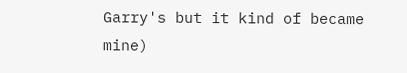Garry's but it kind of became mine)